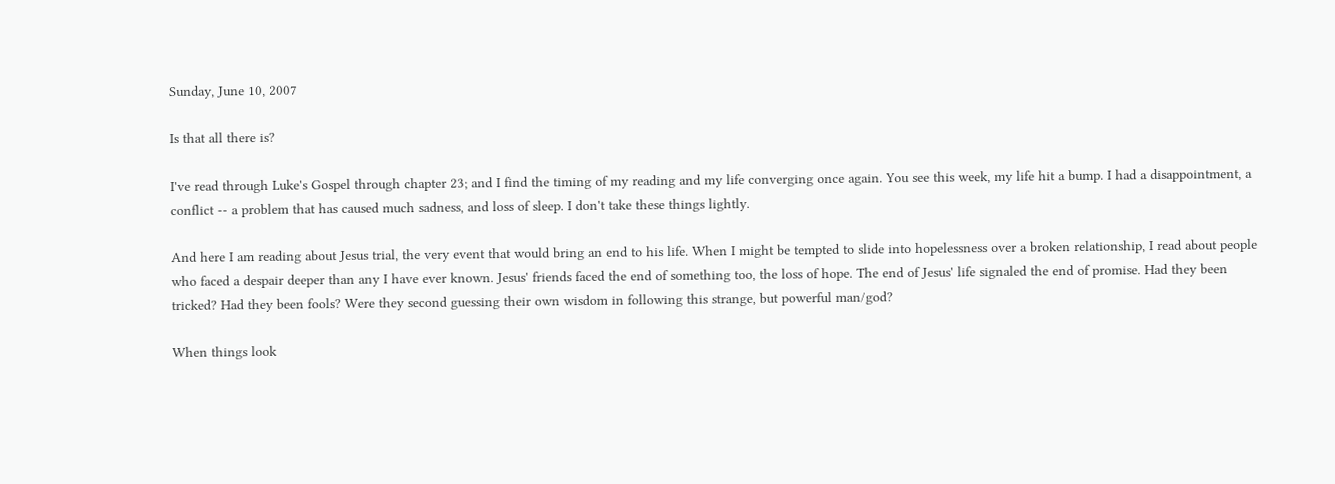Sunday, June 10, 2007

Is that all there is?

I've read through Luke's Gospel through chapter 23; and I find the timing of my reading and my life converging once again. You see this week, my life hit a bump. I had a disappointment, a conflict -- a problem that has caused much sadness, and loss of sleep. I don't take these things lightly.

And here I am reading about Jesus trial, the very event that would bring an end to his life. When I might be tempted to slide into hopelessness over a broken relationship, I read about people who faced a despair deeper than any I have ever known. Jesus' friends faced the end of something too, the loss of hope. The end of Jesus' life signaled the end of promise. Had they been tricked? Had they been fools? Were they second guessing their own wisdom in following this strange, but powerful man/god?

When things look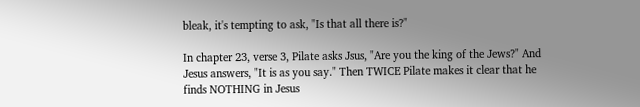bleak, it's tempting to ask, "Is that all there is?"

In chapter 23, verse 3, Pilate asks Jsus, "Are you the king of the Jews?" And Jesus answers, "It is as you say." Then TWICE Pilate makes it clear that he finds NOTHING in Jesus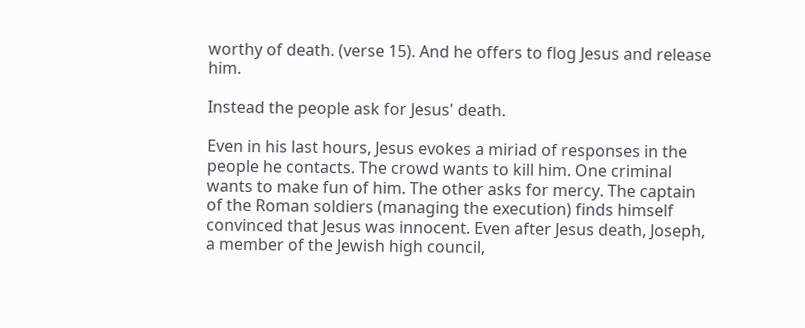worthy of death. (verse 15). And he offers to flog Jesus and release him.

Instead the people ask for Jesus' death.

Even in his last hours, Jesus evokes a miriad of responses in the people he contacts. The crowd wants to kill him. One criminal wants to make fun of him. The other asks for mercy. The captain of the Roman soldiers (managing the execution) finds himself convinced that Jesus was innocent. Even after Jesus death, Joseph, a member of the Jewish high council,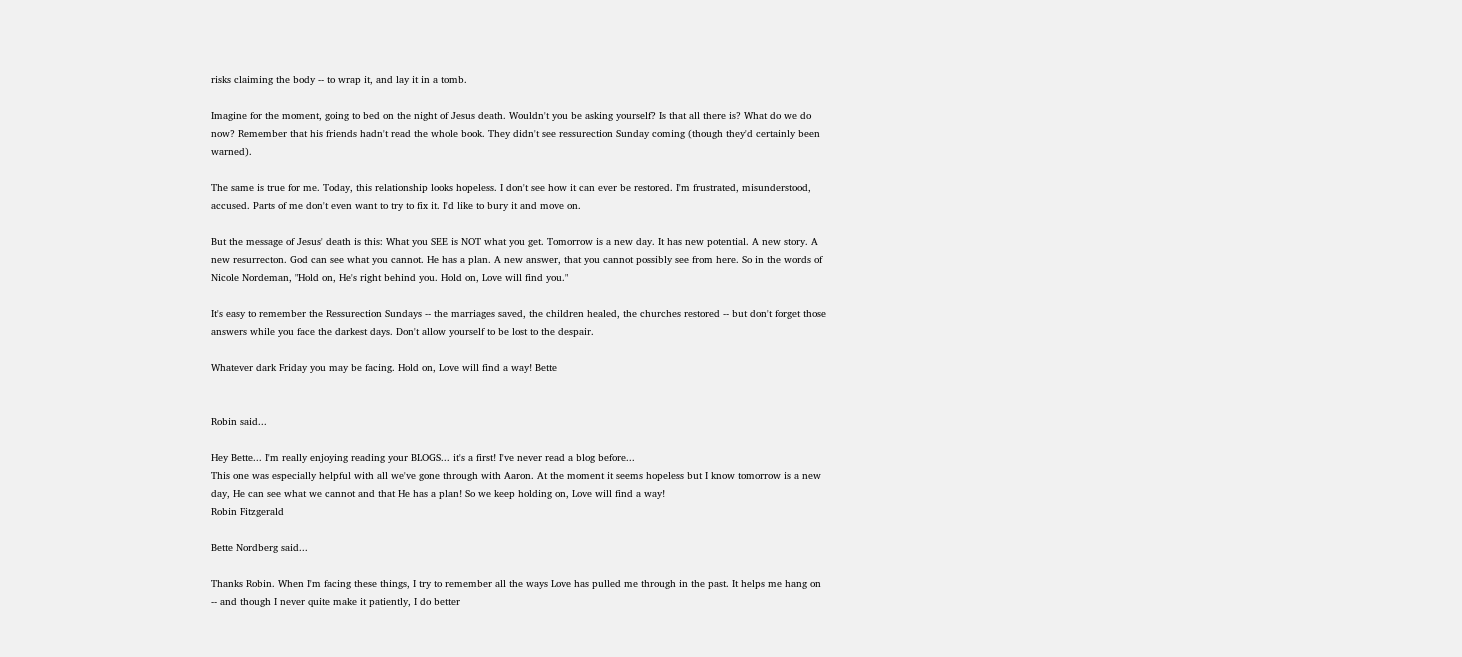risks claiming the body -- to wrap it, and lay it in a tomb.

Imagine for the moment, going to bed on the night of Jesus death. Wouldn't you be asking yourself? Is that all there is? What do we do now? Remember that his friends hadn't read the whole book. They didn't see ressurection Sunday coming (though they'd certainly been warned).

The same is true for me. Today, this relationship looks hopeless. I don't see how it can ever be restored. I'm frustrated, misunderstood, accused. Parts of me don't even want to try to fix it. I'd like to bury it and move on.

But the message of Jesus' death is this: What you SEE is NOT what you get. Tomorrow is a new day. It has new potential. A new story. A new resurrecton. God can see what you cannot. He has a plan. A new answer, that you cannot possibly see from here. So in the words of Nicole Nordeman, "Hold on, He's right behind you. Hold on, Love will find you."

It's easy to remember the Ressurection Sundays -- the marriages saved, the children healed, the churches restored -- but don't forget those answers while you face the darkest days. Don't allow yourself to be lost to the despair.

Whatever dark Friday you may be facing. Hold on, Love will find a way! Bette


Robin said...

Hey Bette... I'm really enjoying reading your BLOGS... it's a first! I've never read a blog before...
This one was especially helpful with all we've gone through with Aaron. At the moment it seems hopeless but I know tomorrow is a new day, He can see what we cannot and that He has a plan! So we keep holding on, Love will find a way!
Robin Fitzgerald

Bette Nordberg said...

Thanks Robin. When I'm facing these things, I try to remember all the ways Love has pulled me through in the past. It helps me hang on -- and though I never quite make it patiently, I do better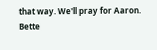that way. We'll pray for Aaron. Bette